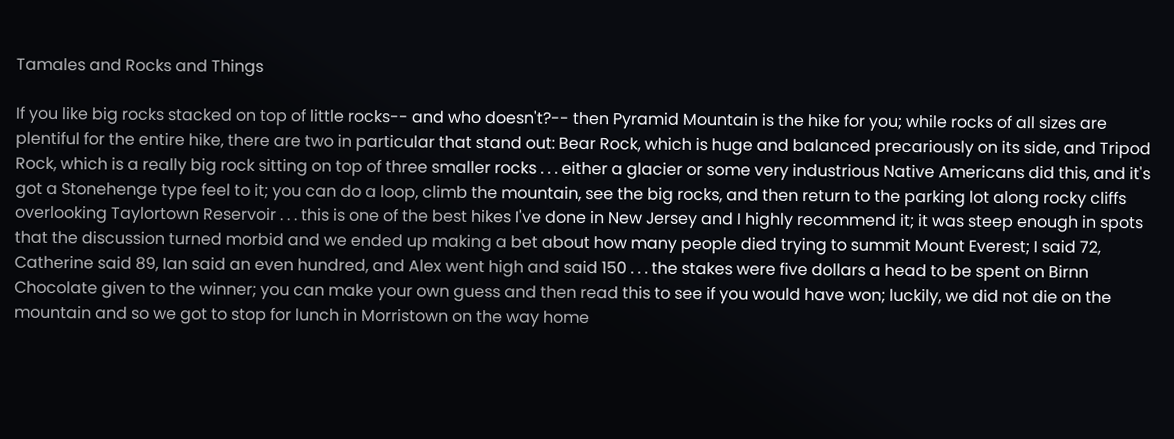Tamales and Rocks and Things

If you like big rocks stacked on top of little rocks-- and who doesn't?-- then Pyramid Mountain is the hike for you; while rocks of all sizes are plentiful for the entire hike, there are two in particular that stand out: Bear Rock, which is huge and balanced precariously on its side, and Tripod Rock, which is a really big rock sitting on top of three smaller rocks . . . either a glacier or some very industrious Native Americans did this, and it's got a Stonehenge type feel to it; you can do a loop, climb the mountain, see the big rocks, and then return to the parking lot along rocky cliffs overlooking Taylortown Reservoir . . . this is one of the best hikes I've done in New Jersey and I highly recommend it; it was steep enough in spots that the discussion turned morbid and we ended up making a bet about how many people died trying to summit Mount Everest; I said 72, Catherine said 89, Ian said an even hundred, and Alex went high and said 150 . . . the stakes were five dollars a head to be spent on Birnn Chocolate given to the winner; you can make your own guess and then read this to see if you would have won; luckily, we did not die on the mountain and so we got to stop for lunch in Morristown on the way home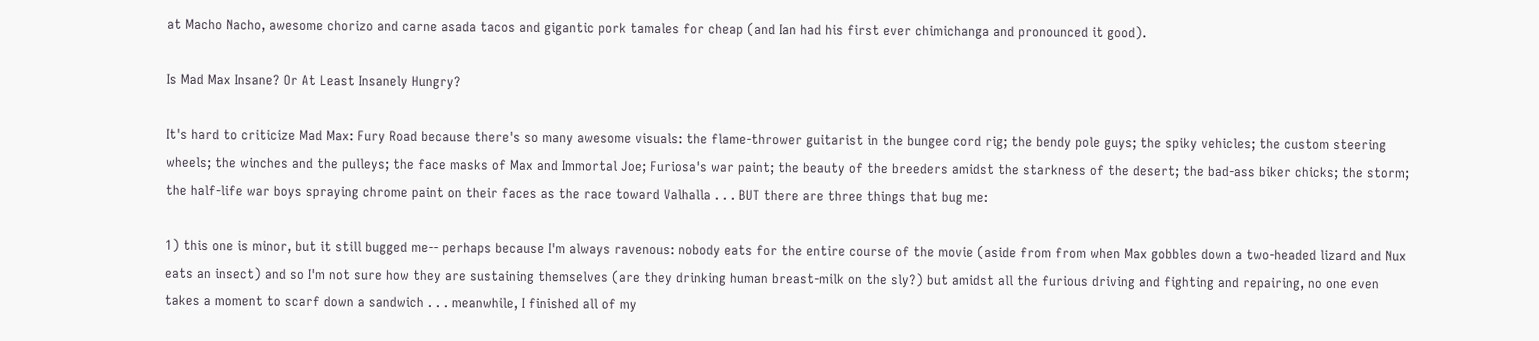at Macho Nacho, awesome chorizo and carne asada tacos and gigantic pork tamales for cheap (and Ian had his first ever chimichanga and pronounced it good).

Is Mad Max Insane? Or At Least Insanely Hungry?

It's hard to criticize Mad Max: Fury Road because there's so many awesome visuals: the flame-thrower guitarist in the bungee cord rig; the bendy pole guys; the spiky vehicles; the custom steering wheels; the winches and the pulleys; the face masks of Max and Immortal Joe; Furiosa's war paint; the beauty of the breeders amidst the starkness of the desert; the bad-ass biker chicks; the storm; the half-life war boys spraying chrome paint on their faces as the race toward Valhalla . . . BUT there are three things that bug me:

1) this one is minor, but it still bugged me-- perhaps because I'm always ravenous: nobody eats for the entire course of the movie (aside from from when Max gobbles down a two-headed lizard and Nux eats an insect) and so I'm not sure how they are sustaining themselves (are they drinking human breast-milk on the sly?) but amidst all the furious driving and fighting and repairing, no one even takes a moment to scarf down a sandwich . . . meanwhile, I finished all of my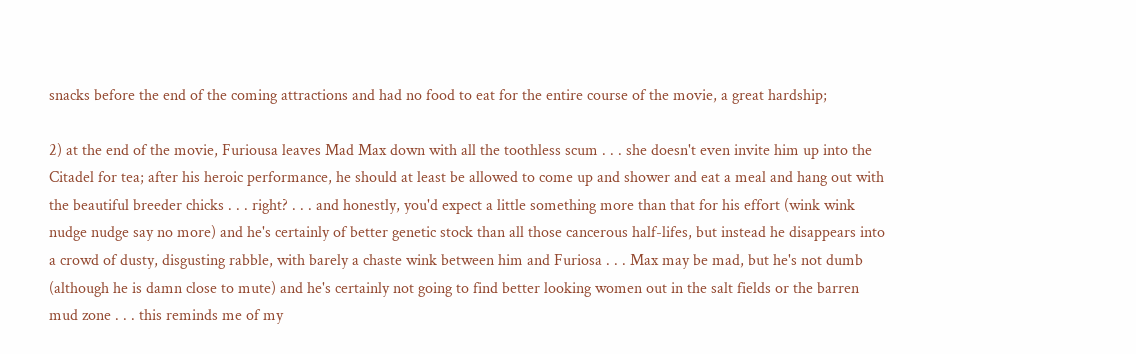snacks before the end of the coming attractions and had no food to eat for the entire course of the movie, a great hardship;

2) at the end of the movie, Furiousa leaves Mad Max down with all the toothless scum . . . she doesn't even invite him up into the Citadel for tea; after his heroic performance, he should at least be allowed to come up and shower and eat a meal and hang out with the beautiful breeder chicks . . . right? . . . and honestly, you'd expect a little something more than that for his effort (wink wink nudge nudge say no more) and he's certainly of better genetic stock than all those cancerous half-lifes, but instead he disappears into a crowd of dusty, disgusting rabble, with barely a chaste wink between him and Furiosa . . . Max may be mad, but he's not dumb (although he is damn close to mute) and he's certainly not going to find better looking women out in the salt fields or the barren mud zone . . . this reminds me of my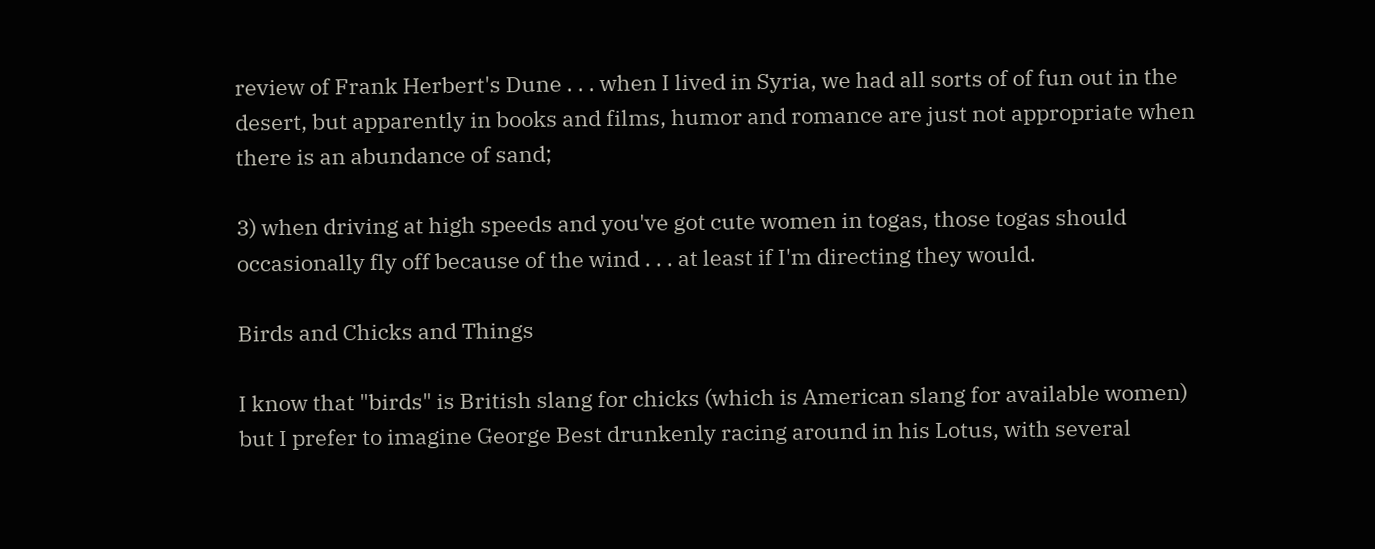review of Frank Herbert's Dune . . . when I lived in Syria, we had all sorts of of fun out in the desert, but apparently in books and films, humor and romance are just not appropriate when there is an abundance of sand;

3) when driving at high speeds and you've got cute women in togas, those togas should occasionally fly off because of the wind . . . at least if I'm directing they would.

Birds and Chicks and Things

I know that "birds" is British slang for chicks (which is American slang for available women) but I prefer to imagine George Best drunkenly racing around in his Lotus, with several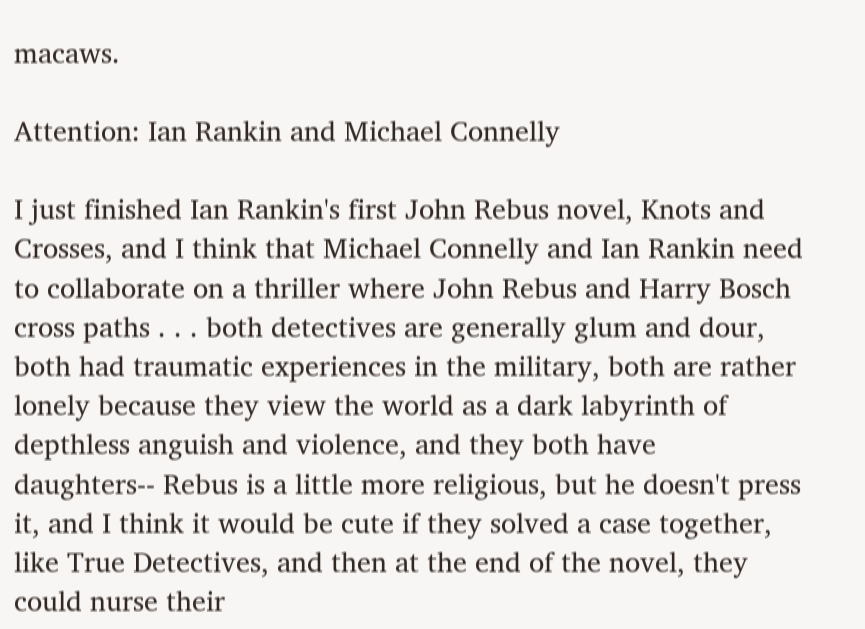macaws.

Attention: Ian Rankin and Michael Connelly

I just finished Ian Rankin's first John Rebus novel, Knots and Crosses, and I think that Michael Connelly and Ian Rankin need to collaborate on a thriller where John Rebus and Harry Bosch cross paths . . . both detectives are generally glum and dour, both had traumatic experiences in the military, both are rather lonely because they view the world as a dark labyrinth of depthless anguish and violence, and they both have daughters-- Rebus is a little more religious, but he doesn't press it, and I think it would be cute if they solved a case together, like True Detectives, and then at the end of the novel, they could nurse their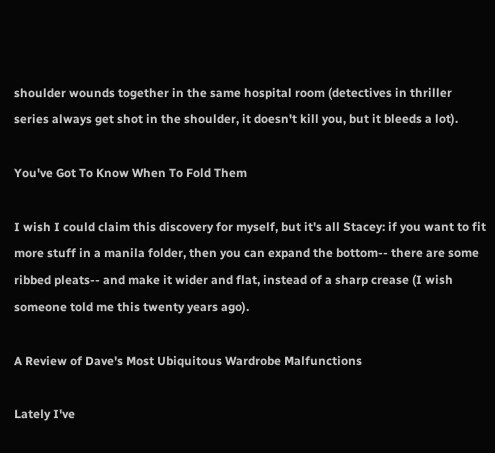shoulder wounds together in the same hospital room (detectives in thriller series always get shot in the shoulder, it doesn't kill you, but it bleeds a lot).

You've Got To Know When To Fold Them

I wish I could claim this discovery for myself, but it's all Stacey: if you want to fit more stuff in a manila folder, then you can expand the bottom-- there are some ribbed pleats-- and make it wider and flat, instead of a sharp crease (I wish someone told me this twenty years ago).

A Review of Dave's Most Ubiquitous Wardrobe Malfunctions

Lately I've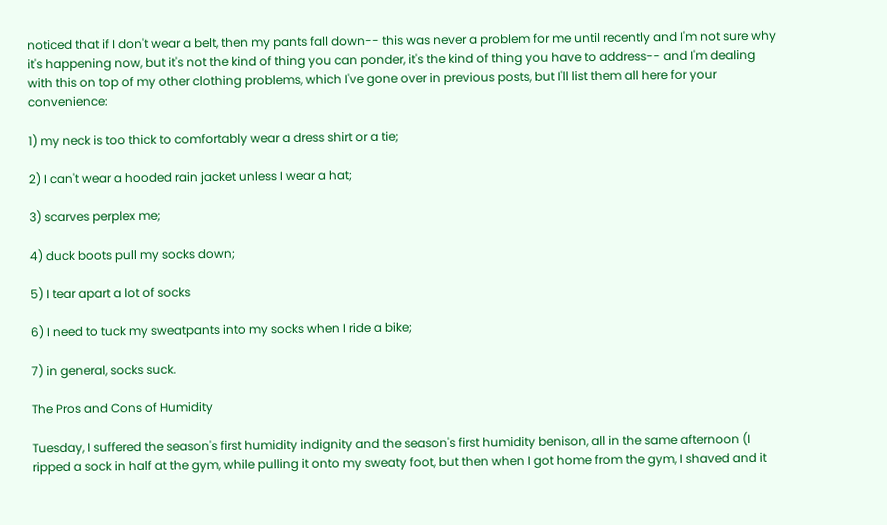noticed that if I don't wear a belt, then my pants fall down-- this was never a problem for me until recently and I'm not sure why it's happening now, but it's not the kind of thing you can ponder, it's the kind of thing you have to address-- and I'm dealing with this on top of my other clothing problems, which I've gone over in previous posts, but I'll list them all here for your convenience:

1) my neck is too thick to comfortably wear a dress shirt or a tie;

2) I can't wear a hooded rain jacket unless I wear a hat;

3) scarves perplex me;

4) duck boots pull my socks down;

5) I tear apart a lot of socks

6) I need to tuck my sweatpants into my socks when I ride a bike;

7) in general, socks suck.

The Pros and Cons of Humidity

Tuesday, I suffered the season's first humidity indignity and the season's first humidity benison, all in the same afternoon (I ripped a sock in half at the gym, while pulling it onto my sweaty foot, but then when I got home from the gym, I shaved and it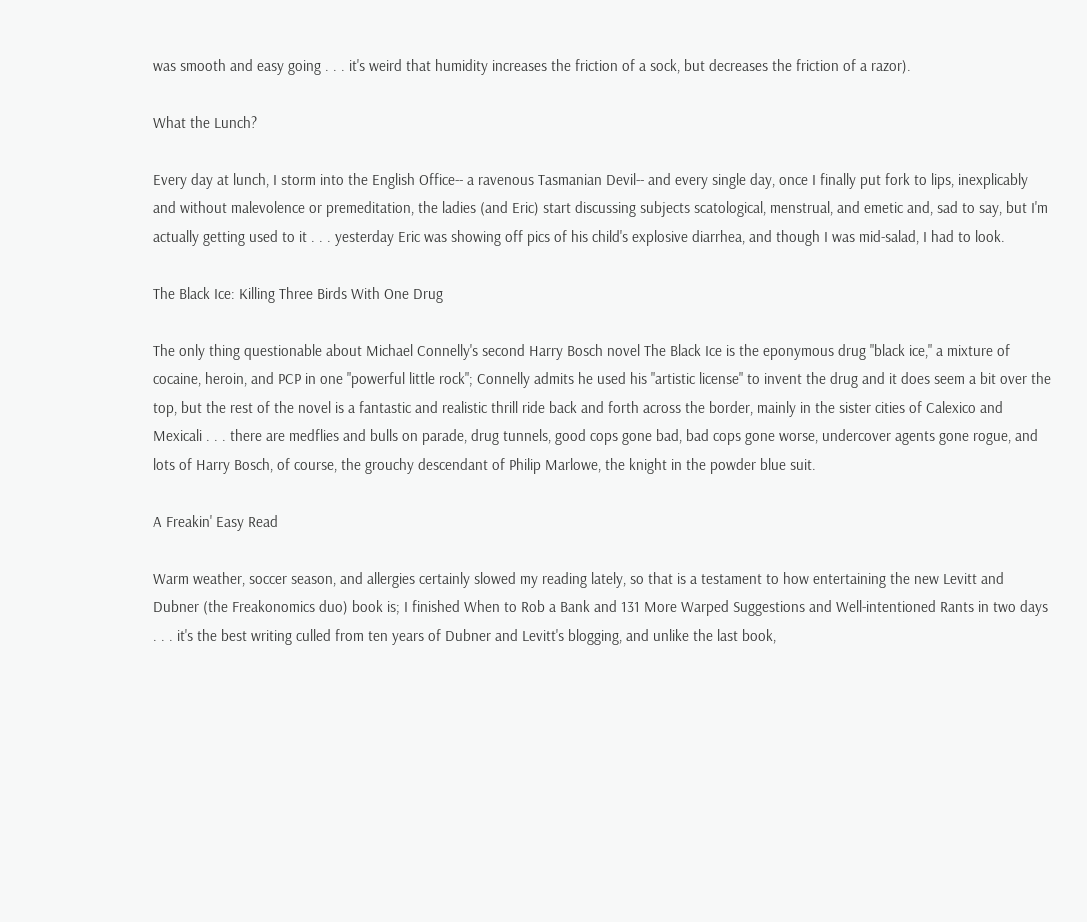was smooth and easy going . . . it's weird that humidity increases the friction of a sock, but decreases the friction of a razor).

What the Lunch?

Every day at lunch, I storm into the English Office-- a ravenous Tasmanian Devil-- and every single day, once I finally put fork to lips, inexplicably and without malevolence or premeditation, the ladies (and Eric) start discussing subjects scatological, menstrual, and emetic and, sad to say, but I'm actually getting used to it . . . yesterday Eric was showing off pics of his child's explosive diarrhea, and though I was mid-salad, I had to look.

The Black Ice: Killing Three Birds With One Drug

The only thing questionable about Michael Connelly's second Harry Bosch novel The Black Ice is the eponymous drug "black ice," a mixture of cocaine, heroin, and PCP in one "powerful little rock"; Connelly admits he used his "artistic license" to invent the drug and it does seem a bit over the top, but the rest of the novel is a fantastic and realistic thrill ride back and forth across the border, mainly in the sister cities of Calexico and Mexicali . . . there are medflies and bulls on parade, drug tunnels, good cops gone bad, bad cops gone worse, undercover agents gone rogue, and lots of Harry Bosch, of course, the grouchy descendant of Philip Marlowe, the knight in the powder blue suit.

A Freakin' Easy Read

Warm weather, soccer season, and allergies certainly slowed my reading lately, so that is a testament to how entertaining the new Levitt and Dubner (the Freakonomics duo) book is; I finished When to Rob a Bank and 131 More Warped Suggestions and Well-intentioned Rants in two days . . . it's the best writing culled from ten years of Dubner and Levitt's blogging, and unlike the last book,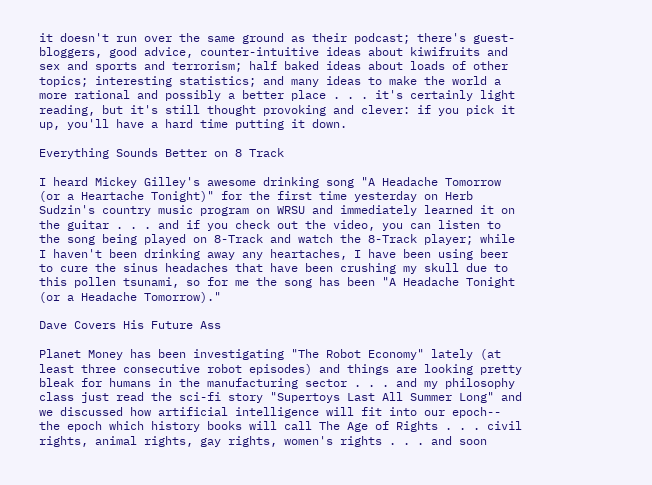it doesn't run over the same ground as their podcast; there's guest-bloggers, good advice, counter-intuitive ideas about kiwifruits and sex and sports and terrorism; half baked ideas about loads of other topics; interesting statistics; and many ideas to make the world a more rational and possibly a better place . . . it's certainly light reading, but it's still thought provoking and clever: if you pick it up, you'll have a hard time putting it down.

Everything Sounds Better on 8 Track

I heard Mickey Gilley's awesome drinking song "A Headache Tomorrow (or a Heartache Tonight)" for the first time yesterday on Herb Sudzin's country music program on WRSU and immediately learned it on the guitar . . . and if you check out the video, you can listen to the song being played on 8-Track and watch the 8-Track player; while I haven't been drinking away any heartaches, I have been using beer to cure the sinus headaches that have been crushing my skull due to this pollen tsunami, so for me the song has been "A Headache Tonight (or a Headache Tomorrow)."

Dave Covers His Future Ass

Planet Money has been investigating "The Robot Economy" lately (at least three consecutive robot episodes) and things are looking pretty bleak for humans in the manufacturing sector . . . and my philosophy class just read the sci-fi story "Supertoys Last All Summer Long" and we discussed how artificial intelligence will fit into our epoch-- the epoch which history books will call The Age of Rights . . . civil rights, animal rights, gay rights, women's rights . . . and soon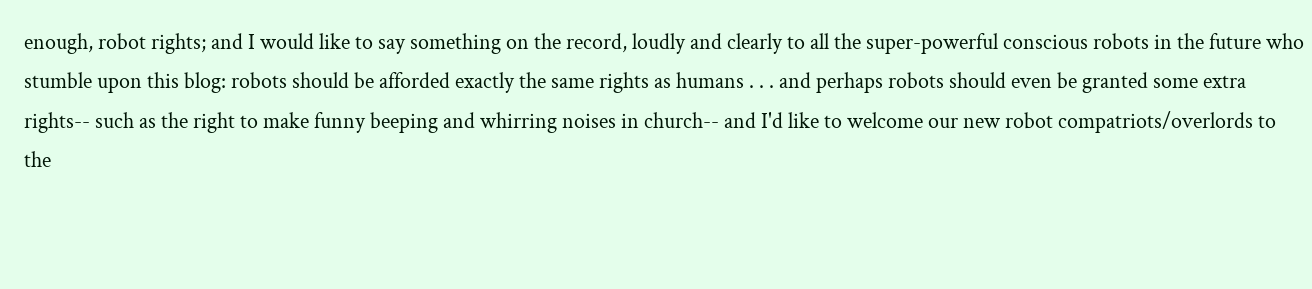enough, robot rights; and I would like to say something on the record, loudly and clearly to all the super-powerful conscious robots in the future who stumble upon this blog: robots should be afforded exactly the same rights as humans . . . and perhaps robots should even be granted some extra rights-- such as the right to make funny beeping and whirring noises in church-- and I'd like to welcome our new robot compatriots/overlords to the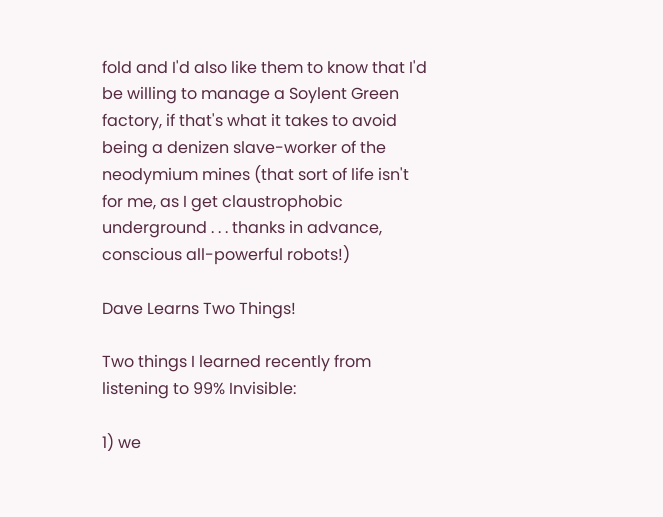fold and I'd also like them to know that I'd be willing to manage a Soylent Green factory, if that's what it takes to avoid being a denizen slave-worker of the neodymium mines (that sort of life isn't for me, as I get claustrophobic underground . . . thanks in advance, conscious all-powerful robots!)

Dave Learns Two Things!

Two things I learned recently from listening to 99% Invisible:

1) we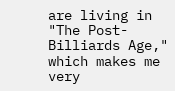are living in "The Post-Billiards Age," which makes me very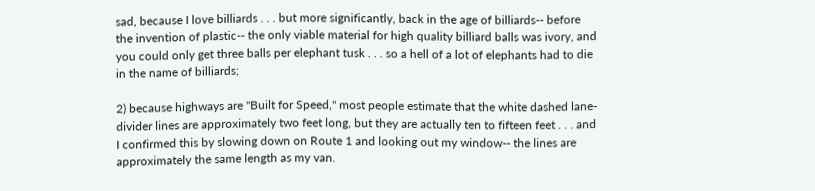sad, because I love billiards . . . but more significantly, back in the age of billiards-- before the invention of plastic-- the only viable material for high quality billiard balls was ivory, and you could only get three balls per elephant tusk . . . so a hell of a lot of elephants had to die in the name of billiards;

2) because highways are "Built for Speed," most people estimate that the white dashed lane-divider lines are approximately two feet long, but they are actually ten to fifteen feet . . . and I confirmed this by slowing down on Route 1 and looking out my window-- the lines are approximately the same length as my van.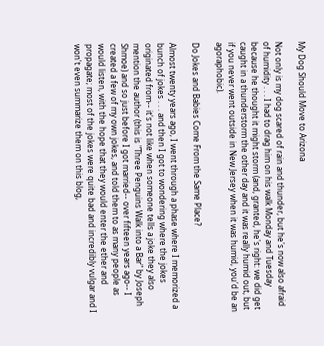My Dog Should Move to Arizona

Not only is my dog scared of rain and thunder, but he's now also afraid of humidity . . . I had to drag him on his walk Monday and Tuesday because he thought it might storm (and, granted, he's right: we did get caught in a thunderstorm the other day and it was really humid out, but if you never went outside in New Jersey when it was humid, you'd be an agoraphobic).

Do Jokes and Babies Come From the Same Place?

Almost twenty years ago, I went through a phase where I memorized a bunch of jokes . . . and then I got to wondering where the jokes originated from-- it's not like when someone tells a joke they also mention the author (this is "Three Penguins Walk into a Bar" by Joseph Shmoe) and so just before I got married-- over fifteen years ago-- I created a few of my own jokes, and told them to as many people as would listen, with the hope that they would enter the ether and propagate; most of the jokes were quite bad and incredibly vulgar and I won't even summarize them on this blog,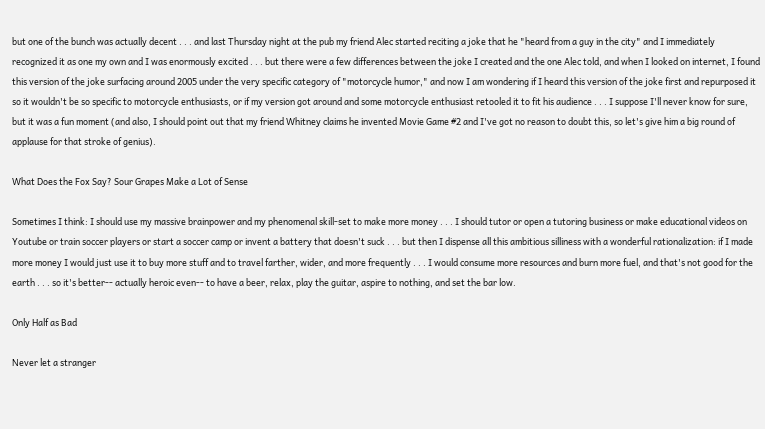but one of the bunch was actually decent . . . and last Thursday night at the pub my friend Alec started reciting a joke that he "heard from a guy in the city" and I immediately recognized it as one my own and I was enormously excited . . . but there were a few differences between the joke I created and the one Alec told, and when I looked on internet, I found this version of the joke surfacing around 2005 under the very specific category of "motorcycle humor," and now I am wondering if I heard this version of the joke first and repurposed it so it wouldn't be so specific to motorcycle enthusiasts, or if my version got around and some motorcycle enthusiast retooled it to fit his audience . . . I suppose I'll never know for sure, but it was a fun moment (and also, I should point out that my friend Whitney claims he invented Movie Game #2 and I've got no reason to doubt this, so let's give him a big round of applause for that stroke of genius).

What Does the Fox Say? Sour Grapes Make a Lot of Sense

Sometimes I think: I should use my massive brainpower and my phenomenal skill-set to make more money . . . I should tutor or open a tutoring business or make educational videos on Youtube or train soccer players or start a soccer camp or invent a battery that doesn't suck . . . but then I dispense all this ambitious silliness with a wonderful rationalization: if I made more money I would just use it to buy more stuff and to travel farther, wider, and more frequently . . . I would consume more resources and burn more fuel, and that's not good for the earth . . . so it's better-- actually heroic even-- to have a beer, relax, play the guitar, aspire to nothing, and set the bar low.

Only Half as Bad

Never let a stranger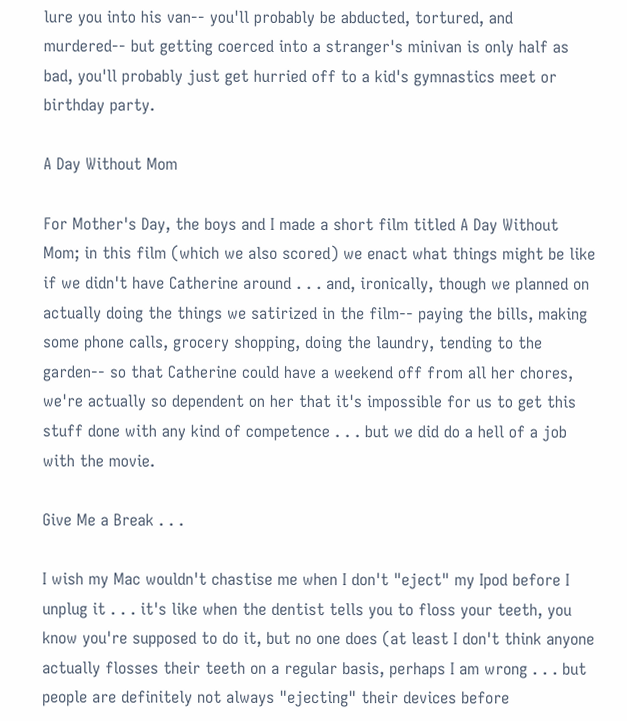lure you into his van-- you'll probably be abducted, tortured, and murdered-- but getting coerced into a stranger's minivan is only half as bad, you'll probably just get hurried off to a kid's gymnastics meet or birthday party.

A Day Without Mom

For Mother's Day, the boys and I made a short film titled A Day Without Mom; in this film (which we also scored) we enact what things might be like if we didn't have Catherine around . . . and, ironically, though we planned on actually doing the things we satirized in the film-- paying the bills, making some phone calls, grocery shopping, doing the laundry, tending to the garden-- so that Catherine could have a weekend off from all her chores, we're actually so dependent on her that it's impossible for us to get this stuff done with any kind of competence . . . but we did do a hell of a job with the movie.

Give Me a Break . . .

I wish my Mac wouldn't chastise me when I don't "eject" my Ipod before I unplug it . . . it's like when the dentist tells you to floss your teeth, you know you're supposed to do it, but no one does (at least I don't think anyone actually flosses their teeth on a regular basis, perhaps I am wrong . . . but people are definitely not always "ejecting" their devices before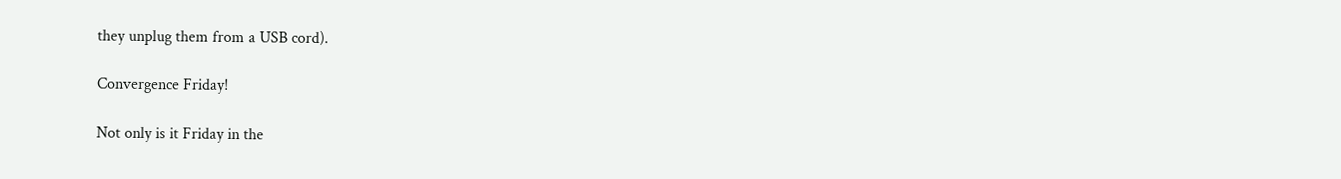they unplug them from a USB cord).

Convergence Friday!

Not only is it Friday in the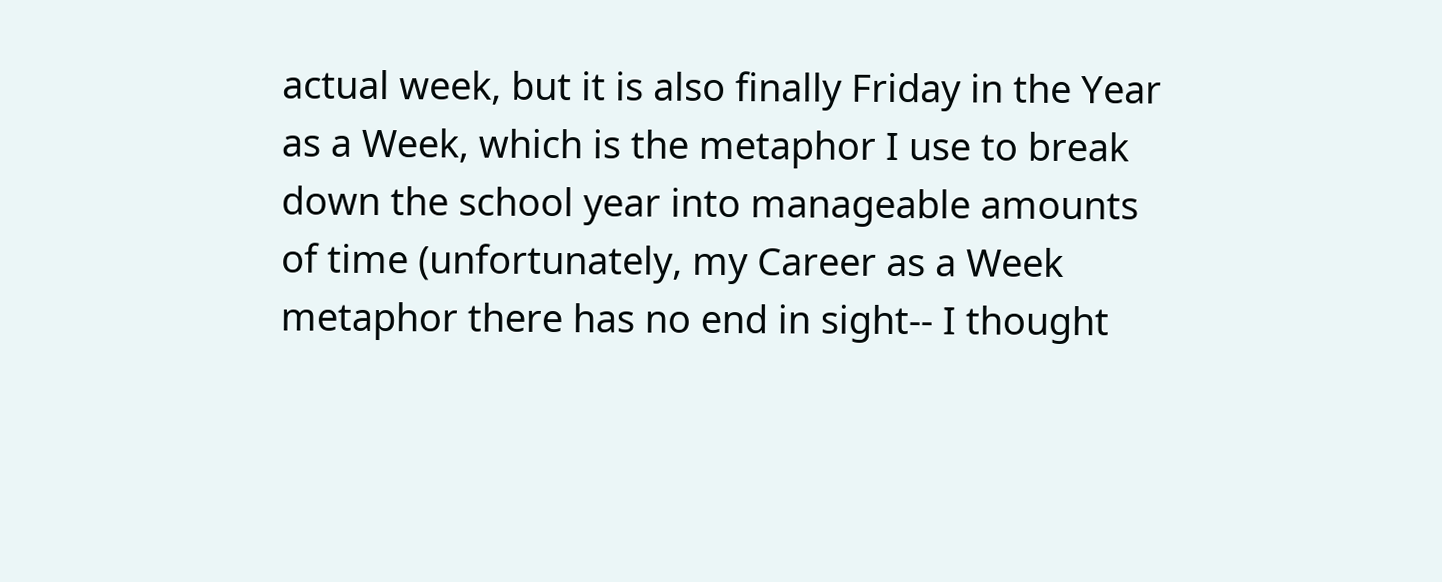actual week, but it is also finally Friday in the Year as a Week, which is the metaphor I use to break down the school year into manageable amounts of time (unfortunately, my Career as a Week metaphor there has no end in sight-- I thought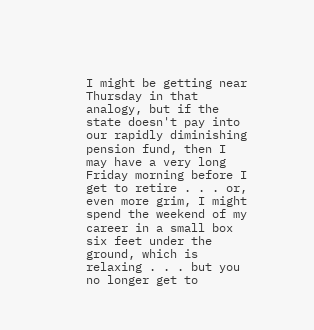I might be getting near Thursday in that analogy, but if the state doesn't pay into our rapidly diminishing pension fund, then I may have a very long Friday morning before I get to retire . . . or, even more grim, I might spend the weekend of my career in a small box six feet under the ground, which is relaxing . . . but you no longer get to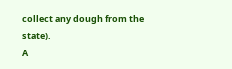collect any dough from the state).
A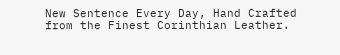New Sentence Every Day, Hand Crafted from the Finest Corinthian Leather.